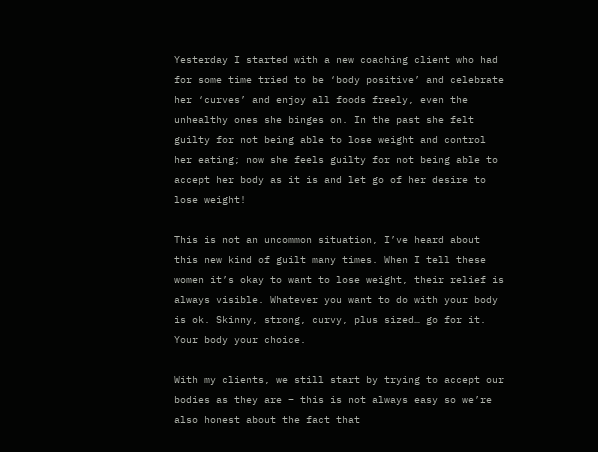Yesterday I started with a new coaching client who had for some time tried to be ‘body positive’ and celebrate her ‘curves’ and enjoy all foods freely, even the unhealthy ones she binges on. In the past she felt guilty for not being able to lose weight and control her eating; now she feels guilty for not being able to accept her body as it is and let go of her desire to lose weight!

This is not an uncommon situation, I’ve heard about this new kind of guilt many times. When I tell these women it’s okay to want to lose weight, their relief is always visible. Whatever you want to do with your body is ok. Skinny, strong, curvy, plus sized… go for it. Your body your choice.

With my clients, we still start by trying to accept our bodies as they are – this is not always easy so we’re also honest about the fact that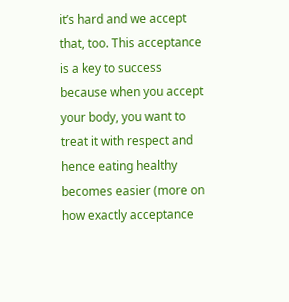it’s hard and we accept that, too. This acceptance is a key to success because when you accept your body, you want to treat it with respect and hence eating healthy becomes easier (more on how exactly acceptance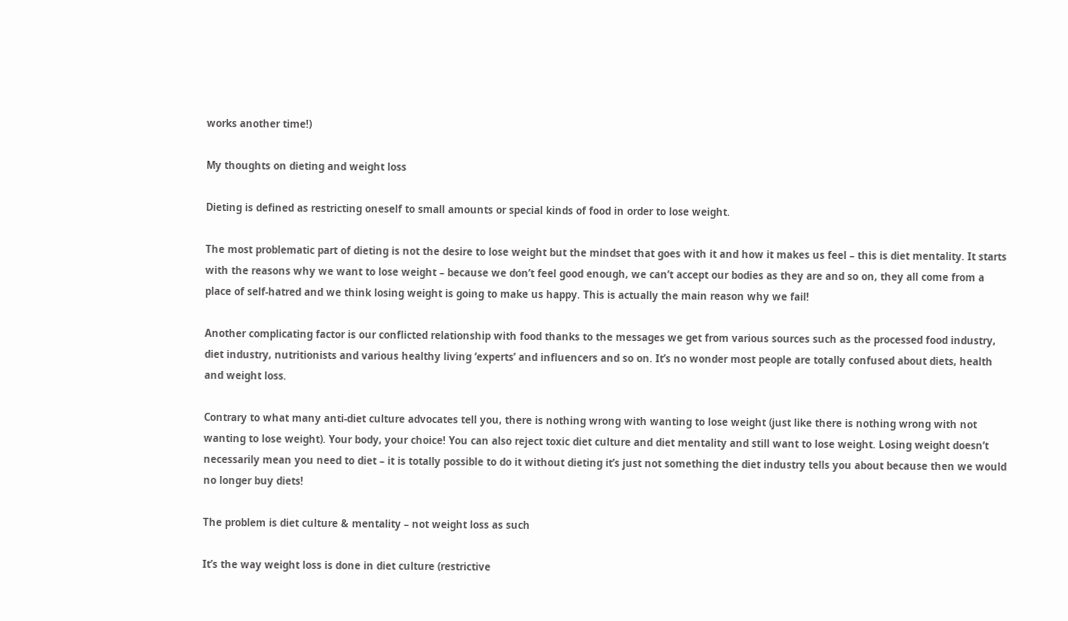works another time!)

My thoughts on dieting and weight loss

Dieting is defined as restricting oneself to small amounts or special kinds of food in order to lose weight.

The most problematic part of dieting is not the desire to lose weight but the mindset that goes with it and how it makes us feel – this is diet mentality. It starts with the reasons why we want to lose weight – because we don’t feel good enough, we can’t accept our bodies as they are and so on, they all come from a place of self-hatred and we think losing weight is going to make us happy. This is actually the main reason why we fail!

Another complicating factor is our conflicted relationship with food thanks to the messages we get from various sources such as the processed food industry, diet industry, nutritionists and various healthy living ‘experts’ and influencers and so on. It’s no wonder most people are totally confused about diets, health and weight loss.

Contrary to what many anti-diet culture advocates tell you, there is nothing wrong with wanting to lose weight (just like there is nothing wrong with not wanting to lose weight). Your body, your choice! You can also reject toxic diet culture and diet mentality and still want to lose weight. Losing weight doesn’t necessarily mean you need to diet – it is totally possible to do it without dieting it’s just not something the diet industry tells you about because then we would no longer buy diets!

The problem is diet culture & mentality – not weight loss as such

It’s the way weight loss is done in diet culture (restrictive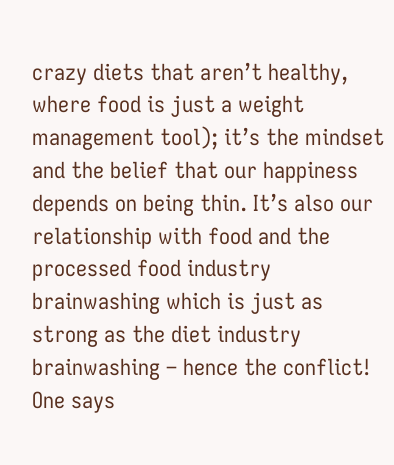crazy diets that aren’t healthy, where food is just a weight management tool); it’s the mindset and the belief that our happiness depends on being thin. It’s also our relationship with food and the processed food industry brainwashing which is just as strong as the diet industry brainwashing – hence the conflict! One says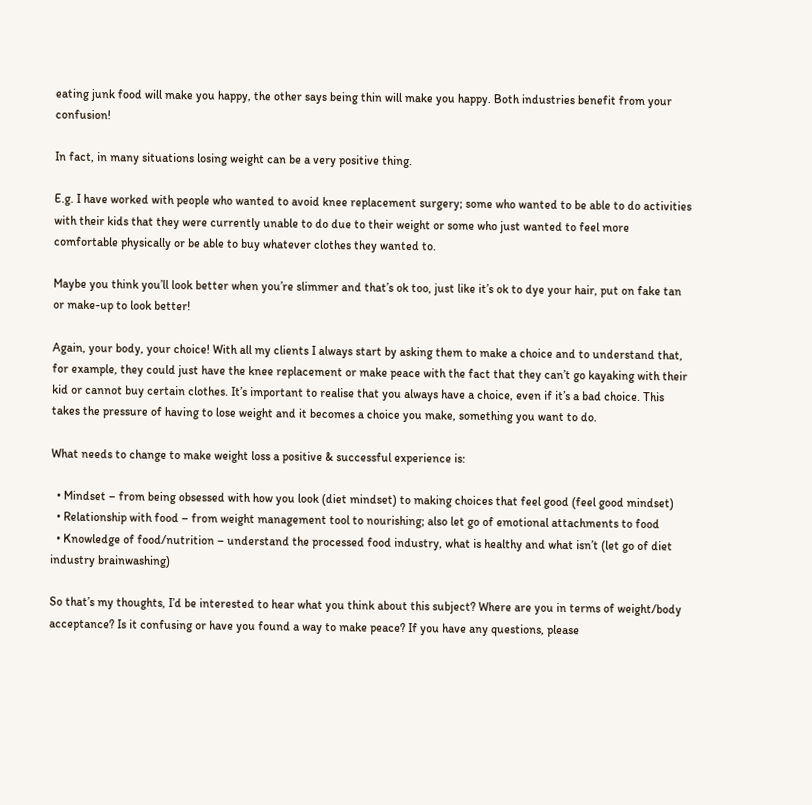eating junk food will make you happy, the other says being thin will make you happy. Both industries benefit from your confusion!

In fact, in many situations losing weight can be a very positive thing.

E.g. I have worked with people who wanted to avoid knee replacement surgery; some who wanted to be able to do activities with their kids that they were currently unable to do due to their weight or some who just wanted to feel more comfortable physically or be able to buy whatever clothes they wanted to.

Maybe you think you’ll look better when you’re slimmer and that’s ok too, just like it’s ok to dye your hair, put on fake tan or make-up to look better!

Again, your body, your choice! With all my clients I always start by asking them to make a choice and to understand that, for example, they could just have the knee replacement or make peace with the fact that they can’t go kayaking with their kid or cannot buy certain clothes. It’s important to realise that you always have a choice, even if it’s a bad choice. This takes the pressure of having to lose weight and it becomes a choice you make, something you want to do.

What needs to change to make weight loss a positive & successful experience is:

  • Mindset – from being obsessed with how you look (diet mindset) to making choices that feel good (feel good mindset)
  • Relationship with food – from weight management tool to nourishing; also let go of emotional attachments to food
  • Knowledge of food/nutrition – understand the processed food industry, what is healthy and what isn’t (let go of diet industry brainwashing)

So that’s my thoughts, I’d be interested to hear what you think about this subject? Where are you in terms of weight/body acceptance? Is it confusing or have you found a way to make peace? If you have any questions, please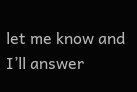let me know and I’ll answer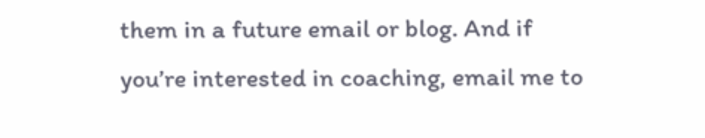them in a future email or blog. And if you’re interested in coaching, email me to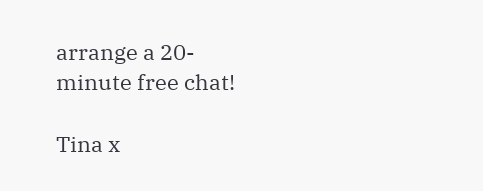arrange a 20-minute free chat!

Tina x